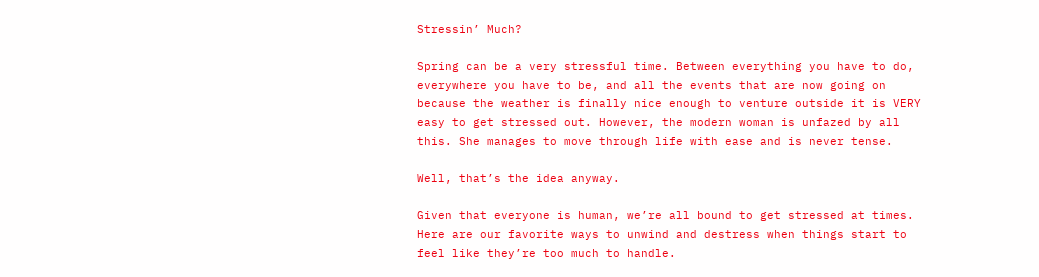Stressin’ Much?

Spring can be a very stressful time. Between everything you have to do, everywhere you have to be, and all the events that are now going on because the weather is finally nice enough to venture outside it is VERY easy to get stressed out. However, the modern woman is unfazed by all this. She manages to move through life with ease and is never tense.

Well, that’s the idea anyway.

Given that everyone is human, we’re all bound to get stressed at times. Here are our favorite ways to unwind and destress when things start to feel like they’re too much to handle.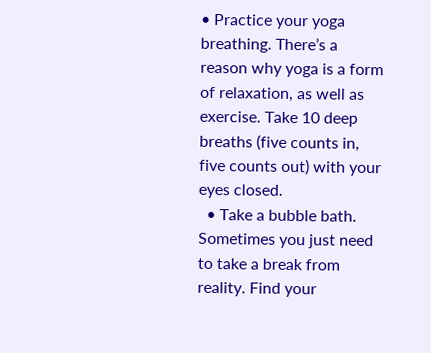• Practice your yoga breathing. There’s a reason why yoga is a form of relaxation, as well as exercise. Take 10 deep breaths (five counts in, five counts out) with your eyes closed.
  • Take a bubble bath. Sometimes you just need to take a break from reality. Find your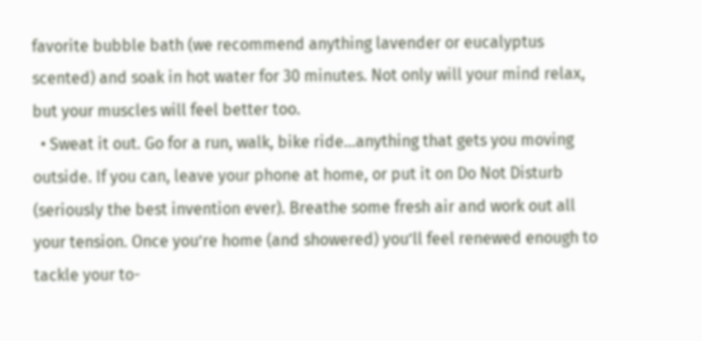favorite bubble bath (we recommend anything lavender or eucalyptus scented) and soak in hot water for 30 minutes. Not only will your mind relax, but your muscles will feel better too.
  • Sweat it out. Go for a run, walk, bike ride…anything that gets you moving outside. If you can, leave your phone at home, or put it on Do Not Disturb (seriously the best invention ever). Breathe some fresh air and work out all your tension. Once you’re home (and showered) you’ll feel renewed enough to tackle your to-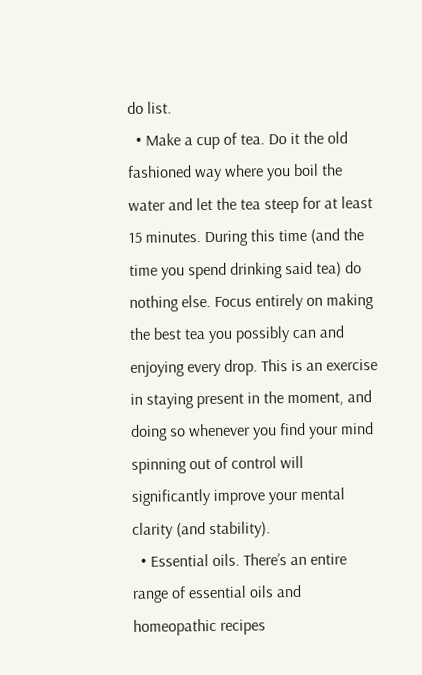do list.
  • Make a cup of tea. Do it the old fashioned way where you boil the water and let the tea steep for at least 15 minutes. During this time (and the time you spend drinking said tea) do nothing else. Focus entirely on making the best tea you possibly can and enjoying every drop. This is an exercise in staying present in the moment, and doing so whenever you find your mind spinning out of control will significantly improve your mental clarity (and stability).
  • Essential oils. There’s an entire range of essential oils and homeopathic recipes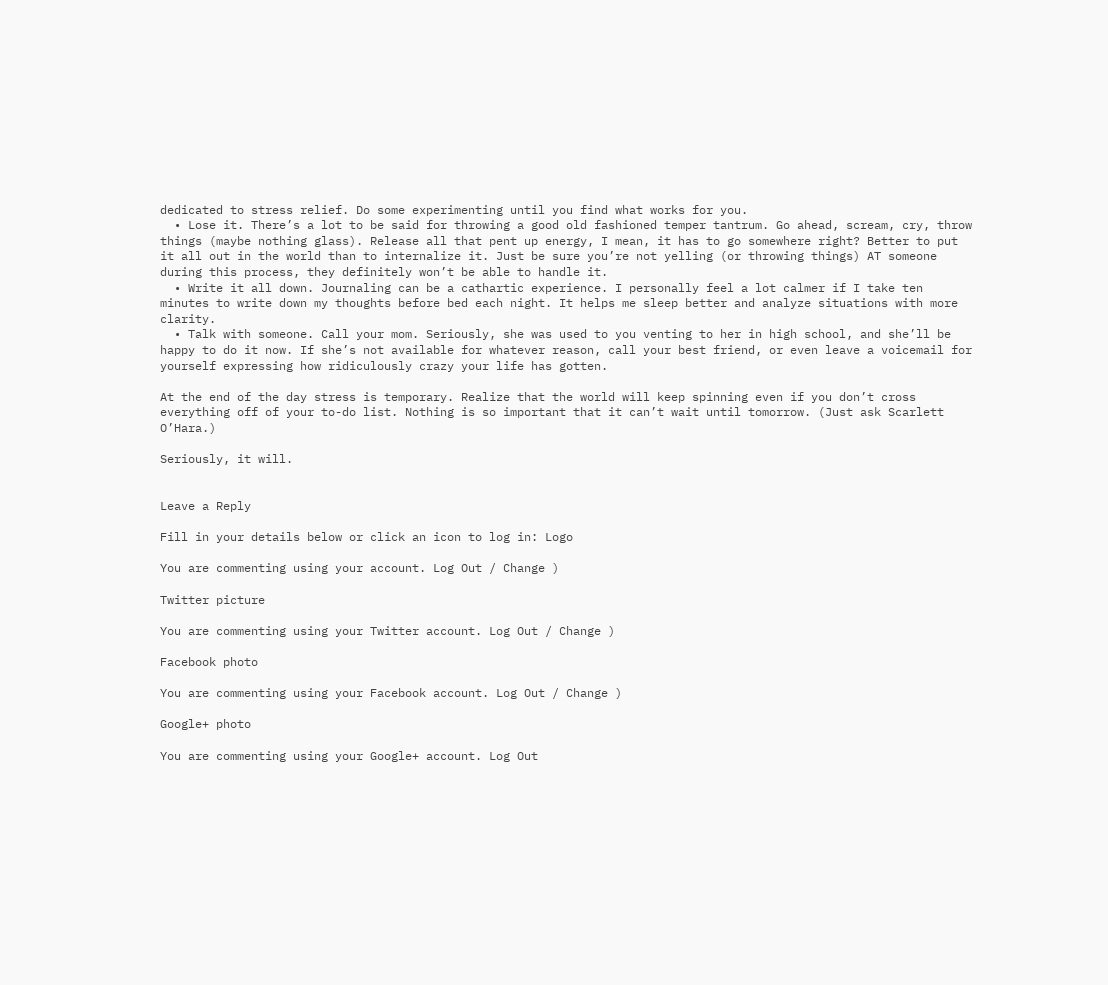dedicated to stress relief. Do some experimenting until you find what works for you.
  • Lose it. There’s a lot to be said for throwing a good old fashioned temper tantrum. Go ahead, scream, cry, throw things (maybe nothing glass). Release all that pent up energy, I mean, it has to go somewhere right? Better to put it all out in the world than to internalize it. Just be sure you’re not yelling (or throwing things) AT someone during this process, they definitely won’t be able to handle it.
  • Write it all down. Journaling can be a cathartic experience. I personally feel a lot calmer if I take ten minutes to write down my thoughts before bed each night. It helps me sleep better and analyze situations with more clarity.
  • Talk with someone. Call your mom. Seriously, she was used to you venting to her in high school, and she’ll be happy to do it now. If she’s not available for whatever reason, call your best friend, or even leave a voicemail for yourself expressing how ridiculously crazy your life has gotten.

At the end of the day stress is temporary. Realize that the world will keep spinning even if you don’t cross everything off of your to-do list. Nothing is so important that it can’t wait until tomorrow. (Just ask Scarlett O’Hara.)

Seriously, it will.


Leave a Reply

Fill in your details below or click an icon to log in: Logo

You are commenting using your account. Log Out / Change )

Twitter picture

You are commenting using your Twitter account. Log Out / Change )

Facebook photo

You are commenting using your Facebook account. Log Out / Change )

Google+ photo

You are commenting using your Google+ account. Log Out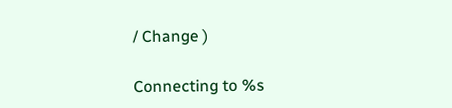/ Change )

Connecting to %s